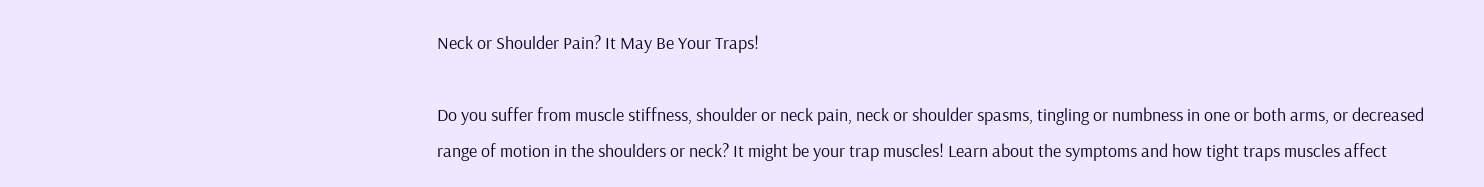Neck or Shoulder Pain? It May Be Your Traps!

Do you suffer from muscle stiffness, shoulder or neck pain, neck or shoulder spasms, tingling or numbness in one or both arms, or decreased range of motion in the shoulders or neck? It might be your trap muscles! Learn about the symptoms and how tight traps muscles affect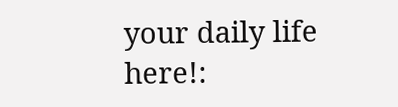your daily life here!: